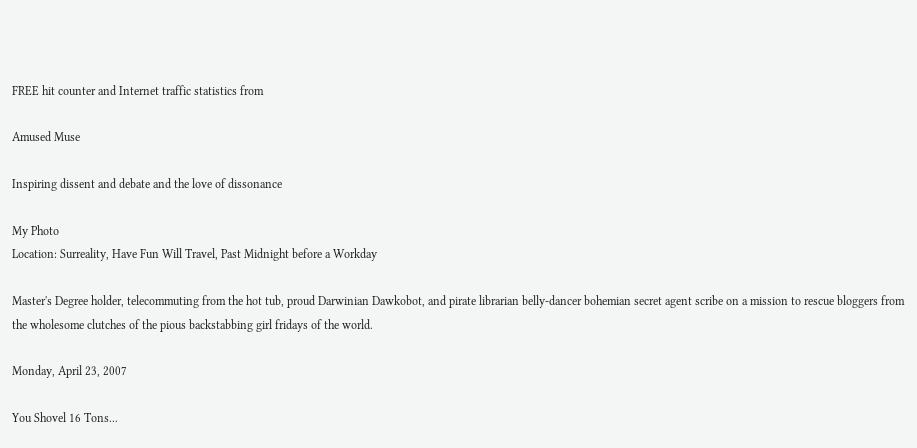FREE hit counter and Internet traffic statistics from

Amused Muse

Inspiring dissent and debate and the love of dissonance

My Photo
Location: Surreality, Have Fun Will Travel, Past Midnight before a Workday

Master's Degree holder, telecommuting from the hot tub, proud Darwinian Dawkobot, and pirate librarian belly-dancer bohemian secret agent scribe on a mission to rescue bloggers from the wholesome clutches of the pious backstabbing girl fridays of the world.

Monday, April 23, 2007

You Shovel 16 Tons...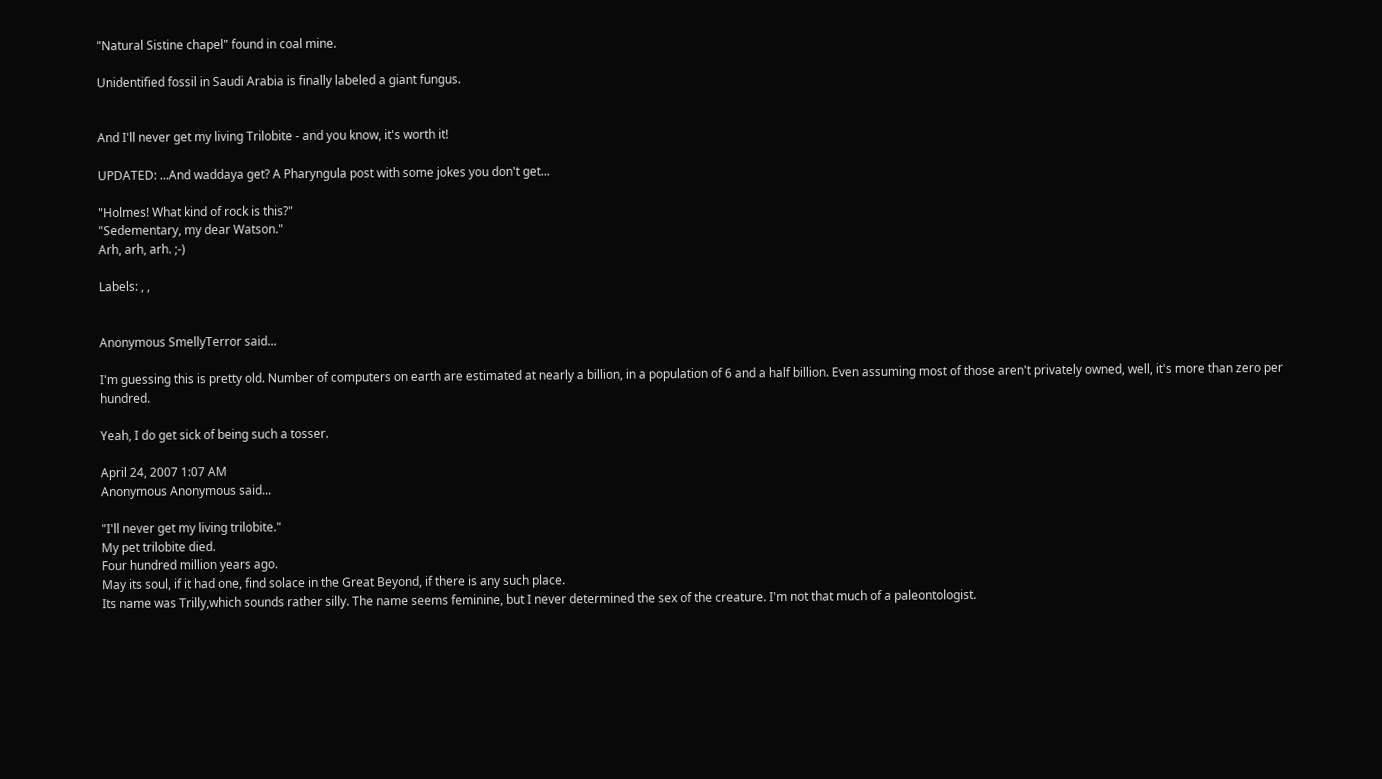"Natural Sistine chapel" found in coal mine.

Unidentified fossil in Saudi Arabia is finally labeled a giant fungus.


And I'll never get my living Trilobite - and you know, it's worth it!

UPDATED: ...And waddaya get? A Pharyngula post with some jokes you don't get...

"Holmes! What kind of rock is this?"
"Sedementary, my dear Watson."
Arh, arh, arh. ;-)

Labels: , ,


Anonymous SmellyTerror said...

I'm guessing this is pretty old. Number of computers on earth are estimated at nearly a billion, in a population of 6 and a half billion. Even assuming most of those aren't privately owned, well, it's more than zero per hundred.

Yeah, I do get sick of being such a tosser.

April 24, 2007 1:07 AM
Anonymous Anonymous said...

"I'll never get my living trilobite."
My pet trilobite died.
Four hundred million years ago.
May its soul, if it had one, find solace in the Great Beyond, if there is any such place.
Its name was Trilly,which sounds rather silly. The name seems feminine, but I never determined the sex of the creature. I'm not that much of a paleontologist.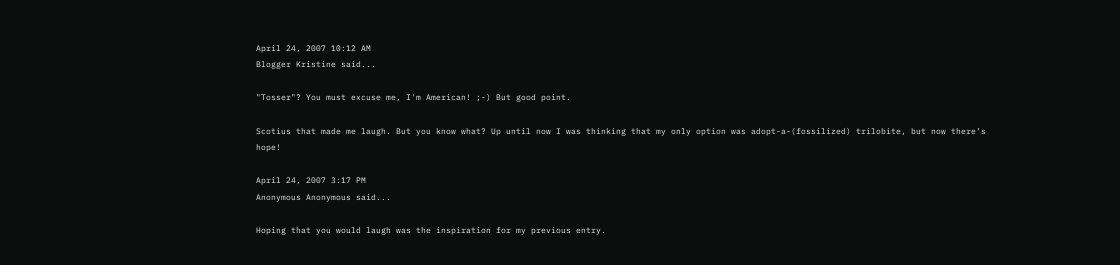April 24, 2007 10:12 AM
Blogger Kristine said...

"Tosser"? You must excuse me, I'm American! ;-) But good point.

Scotius that made me laugh. But you know what? Up until now I was thinking that my only option was adopt-a-(fossilized) trilobite, but now there’s hope!

April 24, 2007 3:17 PM
Anonymous Anonymous said...

Hoping that you would laugh was the inspiration for my previous entry.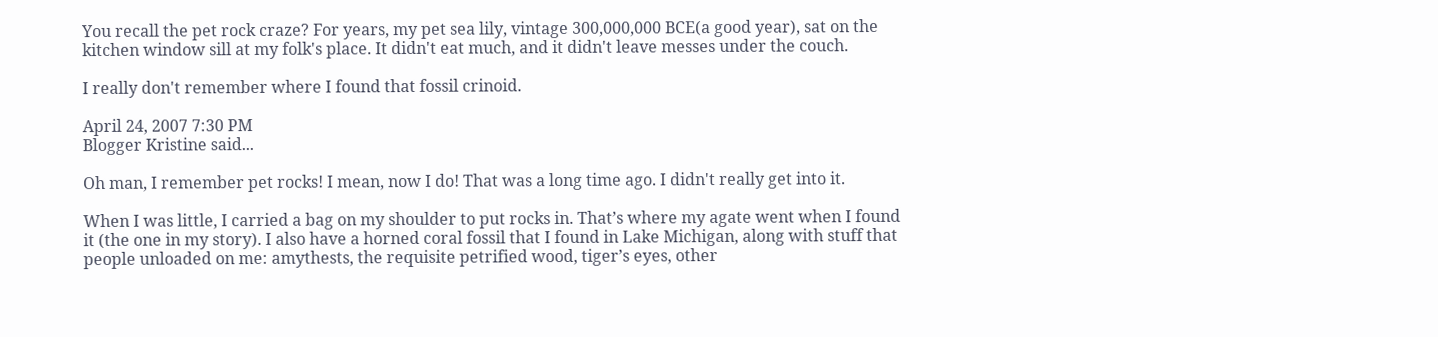You recall the pet rock craze? For years, my pet sea lily, vintage 300,000,000 BCE(a good year), sat on the kitchen window sill at my folk's place. It didn't eat much, and it didn't leave messes under the couch.

I really don't remember where I found that fossil crinoid.

April 24, 2007 7:30 PM
Blogger Kristine said...

Oh man, I remember pet rocks! I mean, now I do! That was a long time ago. I didn't really get into it.

When I was little, I carried a bag on my shoulder to put rocks in. That’s where my agate went when I found it (the one in my story). I also have a horned coral fossil that I found in Lake Michigan, along with stuff that people unloaded on me: amythests, the requisite petrified wood, tiger’s eyes, other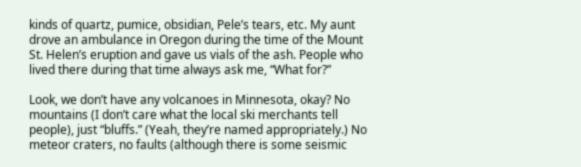kinds of quartz, pumice, obsidian, Pele’s tears, etc. My aunt drove an ambulance in Oregon during the time of the Mount St. Helen’s eruption and gave us vials of the ash. People who lived there during that time always ask me, “What for?”

Look, we don’t have any volcanoes in Minnesota, okay? No mountains (I don’t care what the local ski merchants tell people), just “bluffs.” (Yeah, they’re named appropriately.) No meteor craters, no faults (although there is some seismic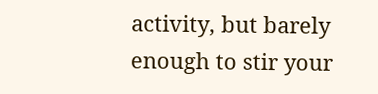activity, but barely enough to stir your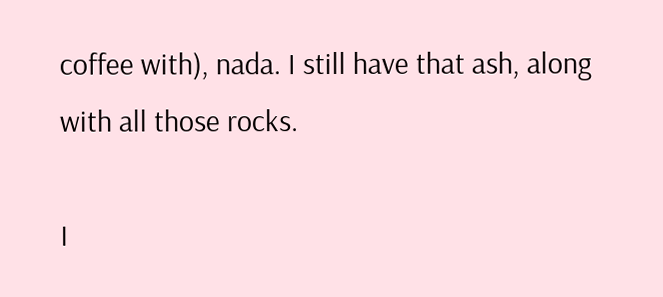coffee with), nada. I still have that ash, along with all those rocks.

I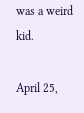was a weird kid.

April 25,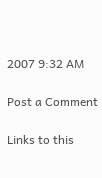2007 9:32 AM

Post a Comment

Links to this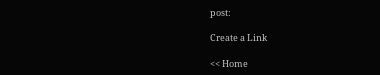post:

Create a Link

<< Home